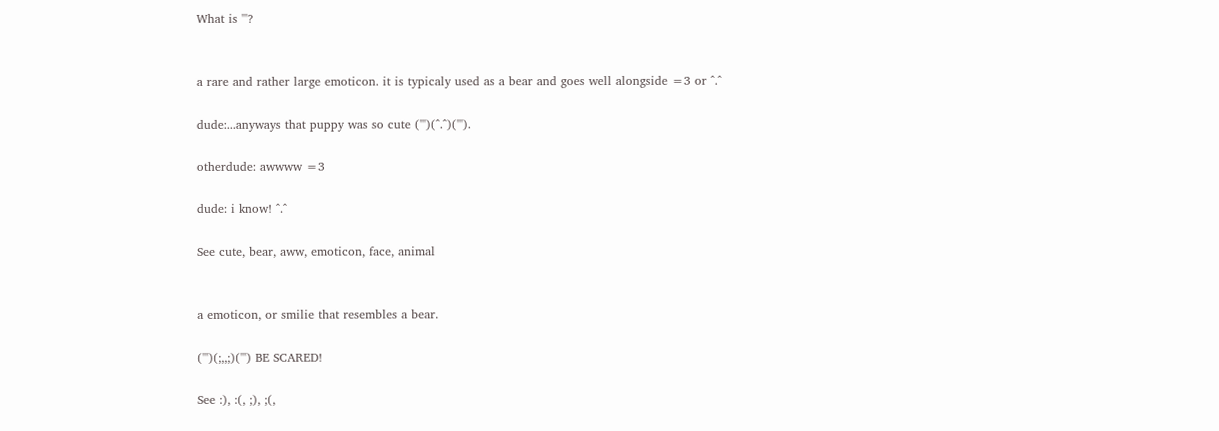What is '''?


a rare and rather large emoticon. it is typicaly used as a bear and goes well alongside =3 or ^.^

dude:...anyways that puppy was so cute (''')(^.^)(''').

otherdude: awwww =3

dude: i know! ^.^

See cute, bear, aww, emoticon, face, animal


a emoticon, or smilie that resembles a bear.

(''')(;,,;)(''') BE SCARED!

See :), :(, ;), ;(,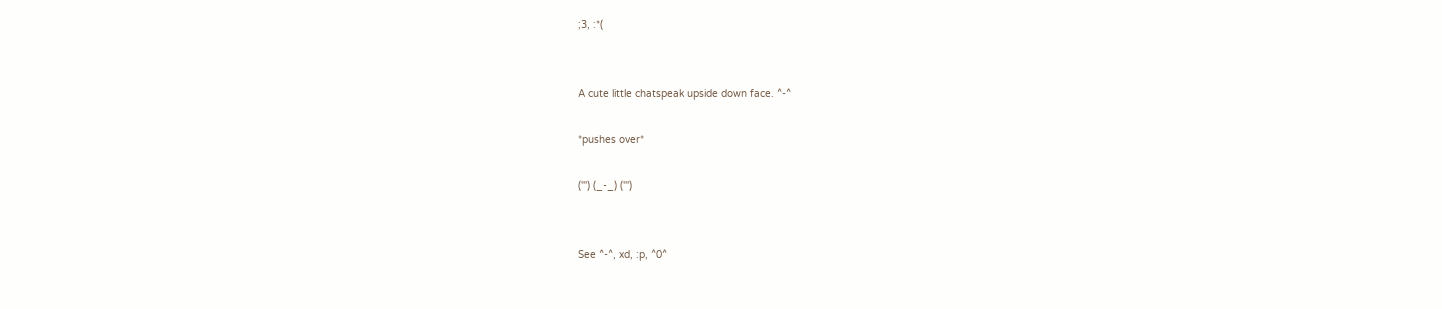;3, :*(


A cute little chatspeak upside down face. ^-^

*pushes over*

(''') (_-_) (''')


See ^-^, xd, :p, ^0^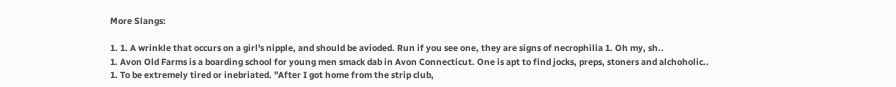More Slangs:

1. 1. A wrinkle that occurs on a girl's nipple, and should be avioded. Run if you see one, they are signs of necrophilia 1. Oh my, sh..
1. Avon Old Farms is a boarding school for young men smack dab in Avon Connecticut. One is apt to find jocks, preps, stoners and alchoholic..
1. To be extremely tired or inebriated. "After I got home from the strip club,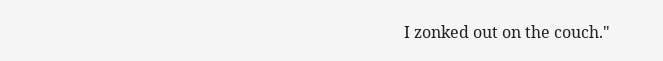I zonked out on the couch."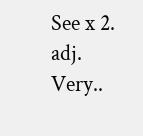See x 2. adj. Very..